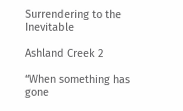Surrendering to the Inevitable

Ashland Creek 2

“When something has gone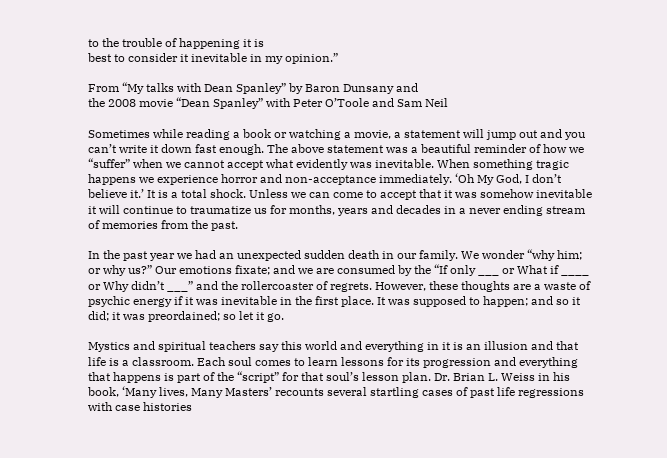to the trouble of happening it is
best to consider it inevitable in my opinion.”

From “My talks with Dean Spanley” by Baron Dunsany and
the 2008 movie “Dean Spanley” with Peter O’Toole and Sam Neil

Sometimes while reading a book or watching a movie, a statement will jump out and you can’t write it down fast enough. The above statement was a beautiful reminder of how we “suffer” when we cannot accept what evidently was inevitable. When something tragic happens we experience horror and non-acceptance immediately. ‘Oh My God, I don’t believe it.’ It is a total shock. Unless we can come to accept that it was somehow inevitable it will continue to traumatize us for months, years and decades in a never ending stream of memories from the past.

In the past year we had an unexpected sudden death in our family. We wonder “why him; or why us?” Our emotions fixate; and we are consumed by the “If only ___ or What if ____ or Why didn’t ___” and the rollercoaster of regrets. However, these thoughts are a waste of psychic energy if it was inevitable in the first place. It was supposed to happen; and so it did; it was preordained; so let it go.

Mystics and spiritual teachers say this world and everything in it is an illusion and that life is a classroom. Each soul comes to learn lessons for its progression and everything that happens is part of the “script” for that soul’s lesson plan. Dr. Brian L. Weiss in his book, ‘Many lives, Many Masters’ recounts several startling cases of past life regressions with case histories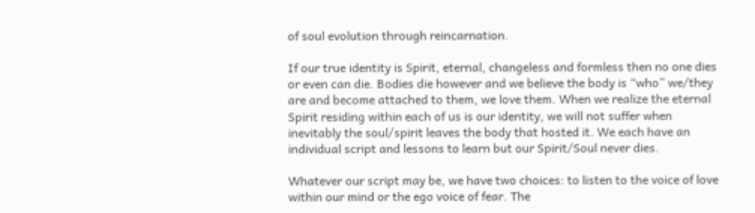of soul evolution through reincarnation.

If our true identity is Spirit, eternal, changeless and formless then no one dies or even can die. Bodies die however and we believe the body is “who” we/they are and become attached to them, we love them. When we realize the eternal Spirit residing within each of us is our identity, we will not suffer when inevitably the soul/spirit leaves the body that hosted it. We each have an individual script and lessons to learn but our Spirit/Soul never dies.

Whatever our script may be, we have two choices: to listen to the voice of love within our mind or the ego voice of fear. The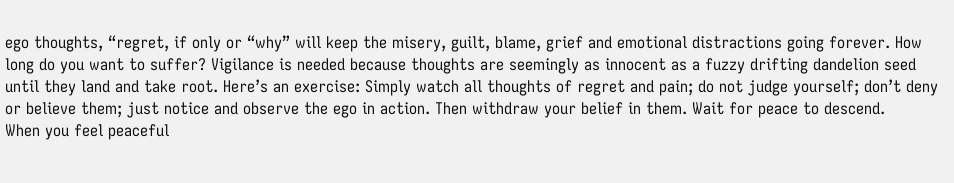ego thoughts, “regret, if only or “why” will keep the misery, guilt, blame, grief and emotional distractions going forever. How long do you want to suffer? Vigilance is needed because thoughts are seemingly as innocent as a fuzzy drifting dandelion seed until they land and take root. Here’s an exercise: Simply watch all thoughts of regret and pain; do not judge yourself; don’t deny or believe them; just notice and observe the ego in action. Then withdraw your belief in them. Wait for peace to descend.
When you feel peaceful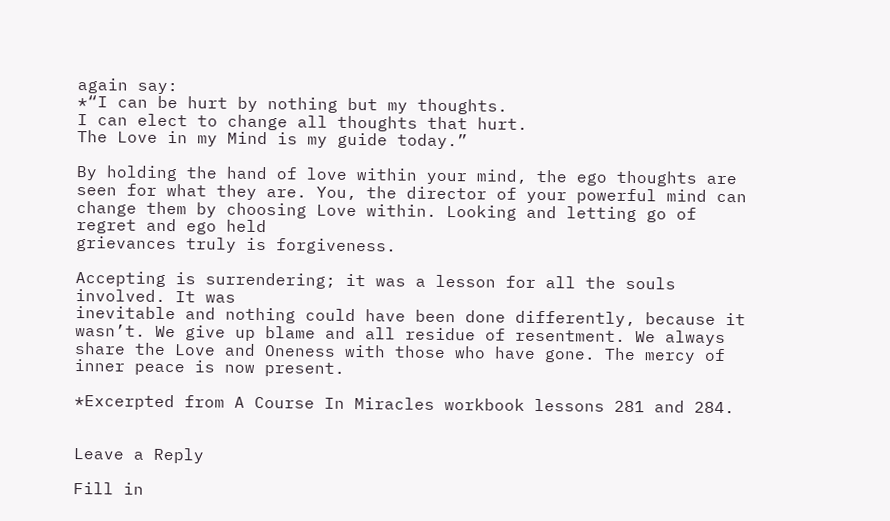again say:
*“I can be hurt by nothing but my thoughts.
I can elect to change all thoughts that hurt.
The Love in my Mind is my guide today.”

By holding the hand of love within your mind, the ego thoughts are seen for what they are. You, the director of your powerful mind can change them by choosing Love within. Looking and letting go of regret and ego held
grievances truly is forgiveness.

Accepting is surrendering; it was a lesson for all the souls involved. It was
inevitable and nothing could have been done differently, because it wasn’t. We give up blame and all residue of resentment. We always share the Love and Oneness with those who have gone. The mercy of inner peace is now present.

*Excerpted from A Course In Miracles workbook lessons 281 and 284.


Leave a Reply

Fill in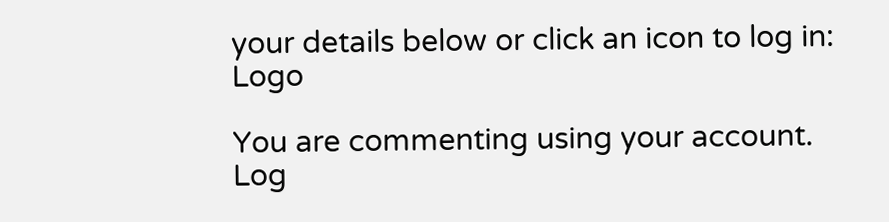your details below or click an icon to log in: Logo

You are commenting using your account. Log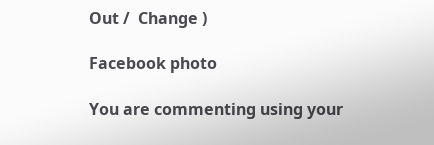Out /  Change )

Facebook photo

You are commenting using your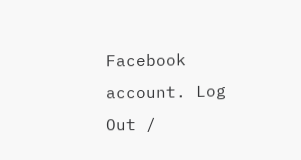Facebook account. Log Out /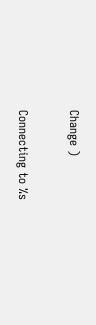Change )

Connecting to %s